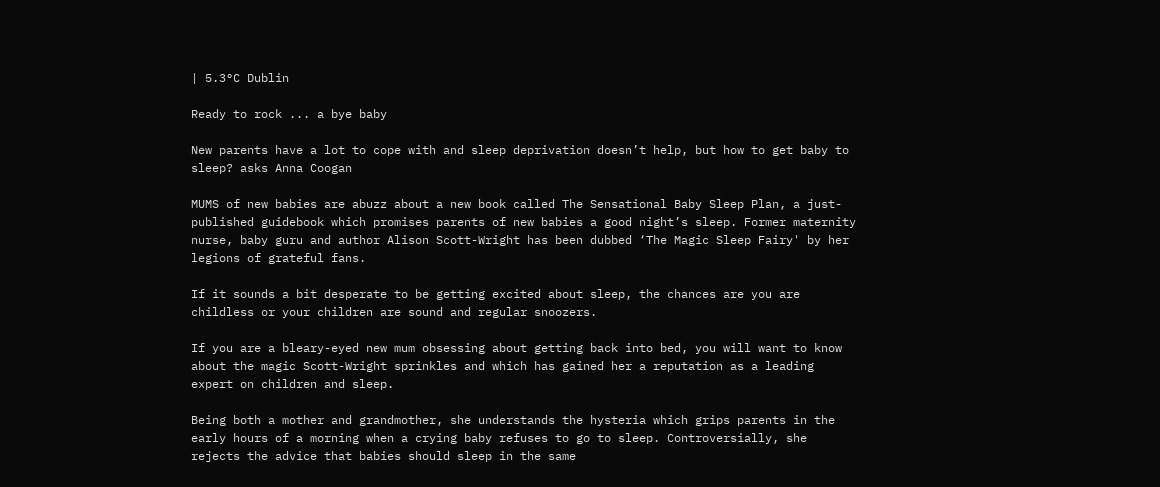| 5.3°C Dublin

Ready to rock ... a bye baby

New parents have a lot to cope with and sleep deprivation doesn’t help, but how to get baby to sleep? asks Anna Coogan

MUMS of new babies are abuzz about a new book called The Sensational Baby Sleep Plan, a just-published guidebook which promises parents of new babies a good night’s sleep. Former maternity nurse, baby guru and author Alison Scott-Wright has been dubbed ‘The Magic Sleep Fairy' by her legions of grateful fans.

If it sounds a bit desperate to be getting excited about sleep, the chances are you are childless or your children are sound and regular snoozers.

If you are a bleary-eyed new mum obsessing about getting back into bed, you will want to know about the magic Scott-Wright sprinkles and which has gained her a reputation as a leading expert on children and sleep.

Being both a mother and grandmother, she understands the hysteria which grips parents in the early hours of a morning when a crying baby refuses to go to sleep. Controversially, she rejects the advice that babies should sleep in the same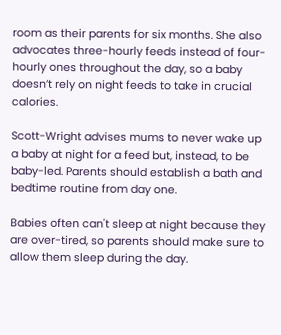room as their parents for six months. She also advocates three-hourly feeds instead of four-hourly ones throughout the day, so a baby doesn’t rely on night feeds to take in crucial calories.

Scott-Wright advises mums to never wake up a baby at night for a feed but, instead, to be baby-led. Parents should establish a bath and bedtime routine from day one.

Babies often can't sleep at night because they are over-tired, so parents should make sure to allow them sleep during the day.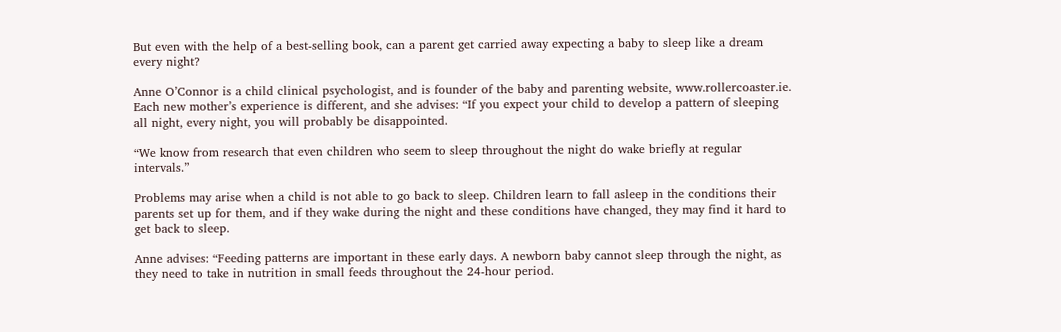But even with the help of a best-selling book, can a parent get carried away expecting a baby to sleep like a dream every night?

Anne O’Connor is a child clinical psychologist, and is founder of the baby and parenting website, www.rollercoaster.ie. Each new mother’s experience is different, and she advises: “If you expect your child to develop a pattern of sleeping all night, every night, you will probably be disappointed.

“We know from research that even children who seem to sleep throughout the night do wake briefly at regular intervals.”

Problems may arise when a child is not able to go back to sleep. Children learn to fall asleep in the conditions their parents set up for them, and if they wake during the night and these conditions have changed, they may find it hard to get back to sleep.

Anne advises: “Feeding patterns are important in these early days. A newborn baby cannot sleep through the night, as they need to take in nutrition in small feeds throughout the 24-hour period.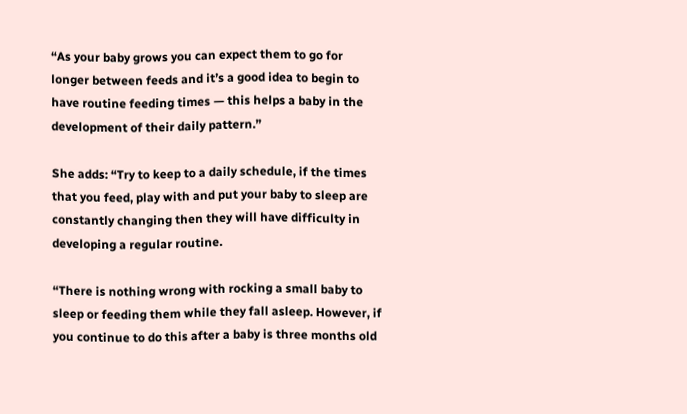“As your baby grows you can expect them to go for longer between feeds and it’s a good idea to begin to have routine feeding times — this helps a baby in the development of their daily pattern.”

She adds: “Try to keep to a daily schedule, if the times that you feed, play with and put your baby to sleep are constantly changing then they will have difficulty in developing a regular routine.

“There is nothing wrong with rocking a small baby to sleep or feeding them while they fall asleep. However, if you continue to do this after a baby is three months old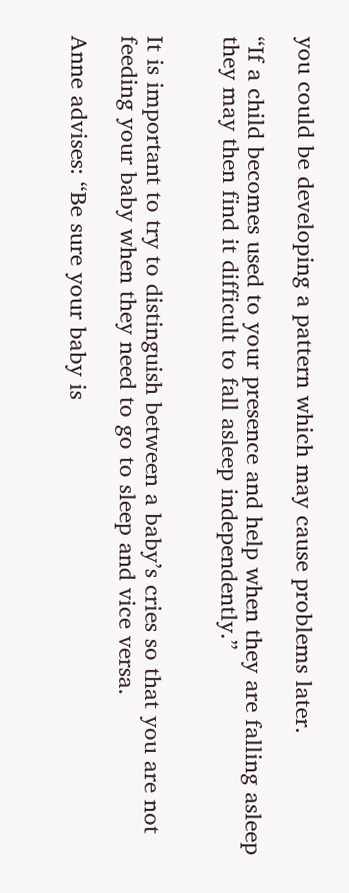you could be developing a pattern which may cause problems later.

“If a child becomes used to your presence and help when they are falling asleep they may then find it difficult to fall asleep independently.”


It is important to try to distinguish between a baby’s cries so that you are not feeding your baby when they need to go to sleep and vice versa.

Anne advises: “Be sure your baby is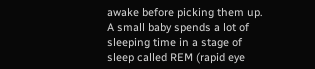awake before picking them up. A small baby spends a lot of sleeping time in a stage of sleep called REM (rapid eye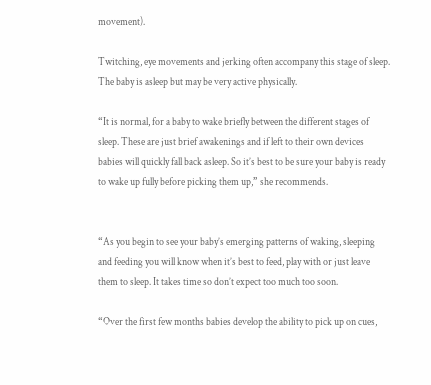movement).

Twitching, eye movements and jerking often accompany this stage of sleep. The baby is asleep but may be very active physically.

“It is normal, for a baby to wake briefly between the different stages of sleep. These are just brief awakenings and if left to their own devices babies will quickly fall back asleep. So it’s best to be sure your baby is ready to wake up fully before picking them up,” she recommends.


“As you begin to see your baby’s emerging patterns of waking, sleeping and feeding you will know when it’s best to feed, play with or just leave them to sleep. It takes time so don’t expect too much too soon.

“Over the first few months babies develop the ability to pick up on cues,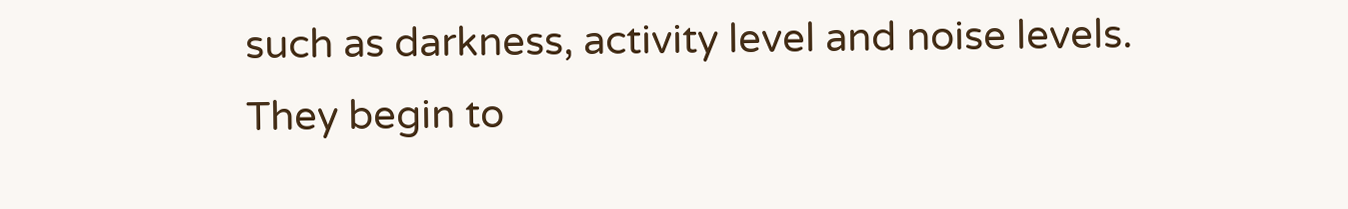such as darkness, activity level and noise levels. They begin to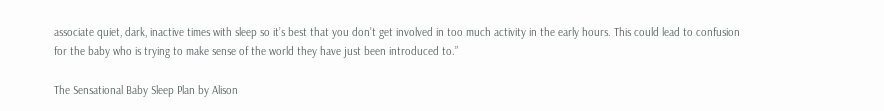associate quiet, dark, inactive times with sleep so it’s best that you don’t get involved in too much activity in the early hours. This could lead to confusion for the baby who is trying to make sense of the world they have just been introduced to.”

The Sensational Baby Sleep Plan by Alison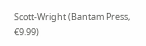Scott-Wright (Bantam Press, €9.99)